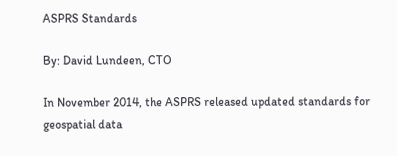ASPRS Standards

By: David Lundeen, CTO

In November 2014, the ASPRS released updated standards for geospatial data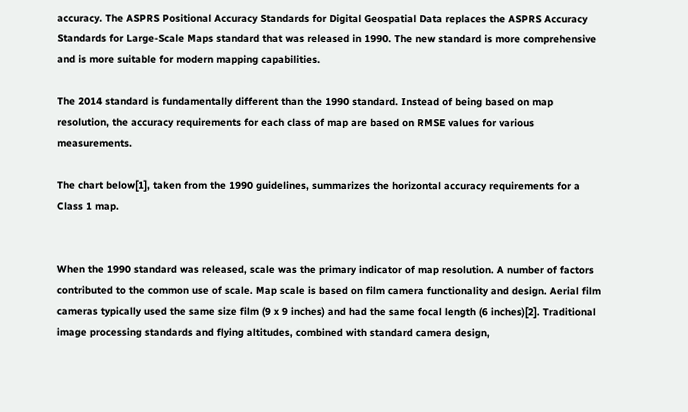accuracy. The ASPRS Positional Accuracy Standards for Digital Geospatial Data replaces the ASPRS Accuracy Standards for Large-Scale Maps standard that was released in 1990. The new standard is more comprehensive and is more suitable for modern mapping capabilities.

The 2014 standard is fundamentally different than the 1990 standard. Instead of being based on map resolution, the accuracy requirements for each class of map are based on RMSE values for various measurements.

The chart below[1], taken from the 1990 guidelines, summarizes the horizontal accuracy requirements for a Class 1 map.


When the 1990 standard was released, scale was the primary indicator of map resolution. A number of factors contributed to the common use of scale. Map scale is based on film camera functionality and design. Aerial film cameras typically used the same size film (9 x 9 inches) and had the same focal length (6 inches)[2]. Traditional image processing standards and flying altitudes, combined with standard camera design,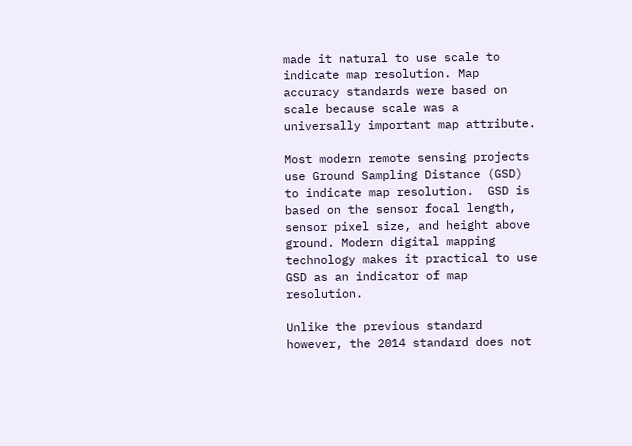made it natural to use scale to indicate map resolution. Map accuracy standards were based on scale because scale was a universally important map attribute.

Most modern remote sensing projects use Ground Sampling Distance (GSD) to indicate map resolution.  GSD is based on the sensor focal length, sensor pixel size, and height above ground. Modern digital mapping technology makes it practical to use GSD as an indicator of map resolution.

Unlike the previous standard however, the 2014 standard does not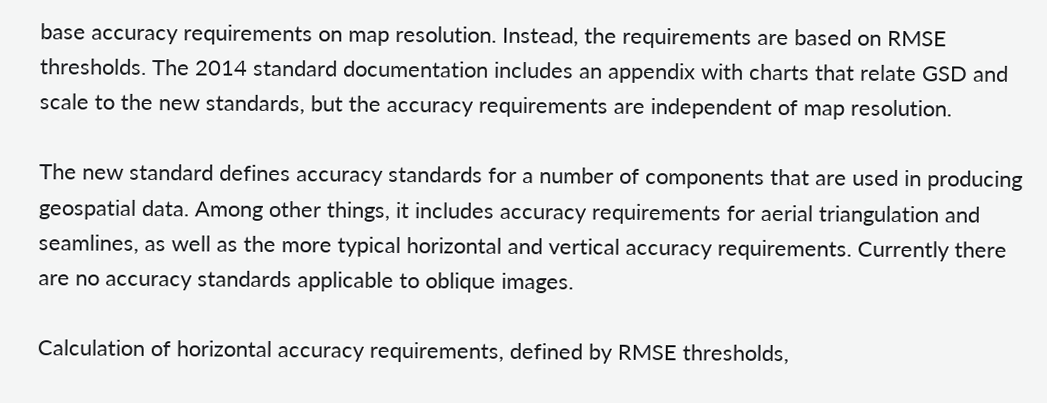base accuracy requirements on map resolution. Instead, the requirements are based on RMSE thresholds. The 2014 standard documentation includes an appendix with charts that relate GSD and scale to the new standards, but the accuracy requirements are independent of map resolution.

The new standard defines accuracy standards for a number of components that are used in producing geospatial data. Among other things, it includes accuracy requirements for aerial triangulation and seamlines, as well as the more typical horizontal and vertical accuracy requirements. Currently there are no accuracy standards applicable to oblique images.

Calculation of horizontal accuracy requirements, defined by RMSE thresholds,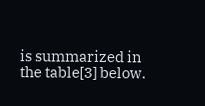is summarized in the table[3] below.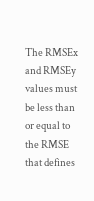The RMSEx and RMSEy values must be less than or equal to the RMSE that defines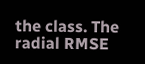the class. The radial RMSE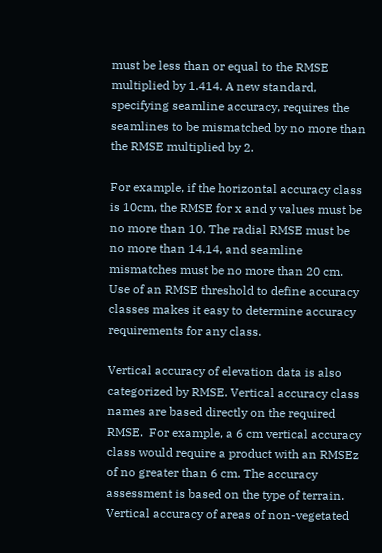must be less than or equal to the RMSE multiplied by 1.414. A new standard, specifying seamline accuracy, requires the seamlines to be mismatched by no more than the RMSE multiplied by 2.

For example, if the horizontal accuracy class is 10cm, the RMSE for x and y values must be no more than 10. The radial RMSE must be no more than 14.14, and seamline mismatches must be no more than 20 cm. Use of an RMSE threshold to define accuracy classes makes it easy to determine accuracy requirements for any class.

Vertical accuracy of elevation data is also categorized by RMSE. Vertical accuracy class names are based directly on the required RMSE.  For example, a 6 cm vertical accuracy class would require a product with an RMSEz of no greater than 6 cm. The accuracy assessment is based on the type of terrain. Vertical accuracy of areas of non-vegetated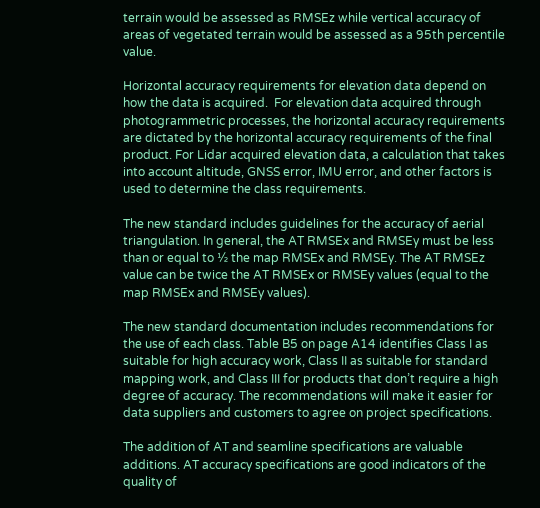terrain would be assessed as RMSEz while vertical accuracy of areas of vegetated terrain would be assessed as a 95th percentile value.

Horizontal accuracy requirements for elevation data depend on how the data is acquired.  For elevation data acquired through photogrammetric processes, the horizontal accuracy requirements are dictated by the horizontal accuracy requirements of the final product. For Lidar acquired elevation data, a calculation that takes into account altitude, GNSS error, IMU error, and other factors is used to determine the class requirements.

The new standard includes guidelines for the accuracy of aerial triangulation. In general, the AT RMSEx and RMSEy must be less than or equal to ½ the map RMSEx and RMSEy. The AT RMSEz value can be twice the AT RMSEx or RMSEy values (equal to the map RMSEx and RMSEy values).

The new standard documentation includes recommendations for the use of each class. Table B5 on page A14 identifies Class I as suitable for high accuracy work, Class II as suitable for standard mapping work, and Class III for products that don’t require a high degree of accuracy. The recommendations will make it easier for data suppliers and customers to agree on project specifications.

The addition of AT and seamline specifications are valuable additions. AT accuracy specifications are good indicators of the quality of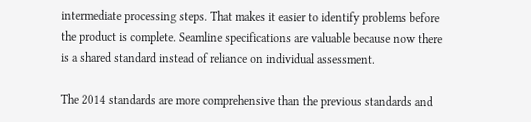intermediate processing steps. That makes it easier to identify problems before the product is complete. Seamline specifications are valuable because now there is a shared standard instead of reliance on individual assessment.

The 2014 standards are more comprehensive than the previous standards and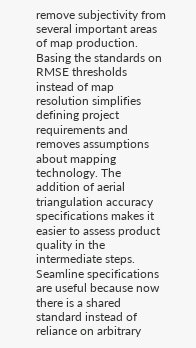remove subjectivity from several important areas of map production. Basing the standards on RMSE thresholds instead of map resolution simplifies defining project requirements and removes assumptions about mapping technology. The addition of aerial triangulation accuracy specifications makes it easier to assess product quality in the intermediate steps. Seamline specifications are useful because now there is a shared standard instead of reliance on arbitrary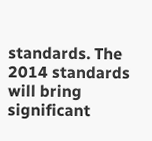standards. The 2014 standards will bring significant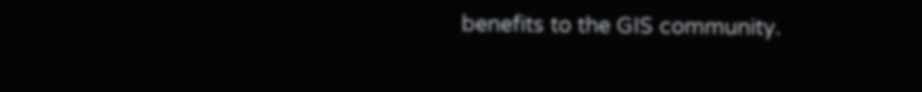benefits to the GIS community.